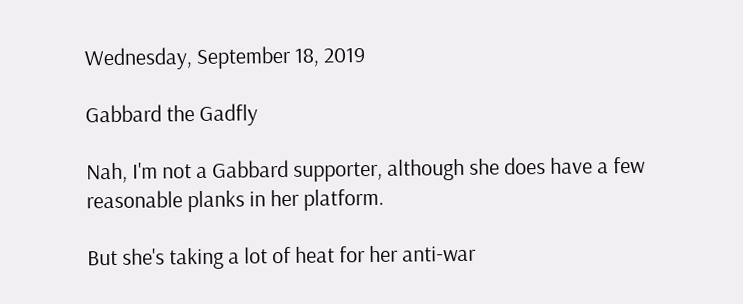Wednesday, September 18, 2019

Gabbard the Gadfly

Nah, I'm not a Gabbard supporter, although she does have a few reasonable planks in her platform.

But she's taking a lot of heat for her anti-war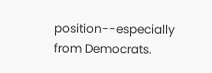position--especially from Democrats.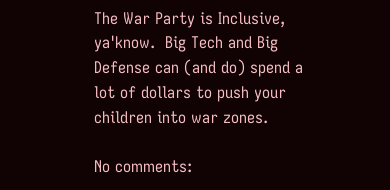The War Party is Inclusive, ya'know.  Big Tech and Big Defense can (and do) spend a lot of dollars to push your children into war zones.

No comments: